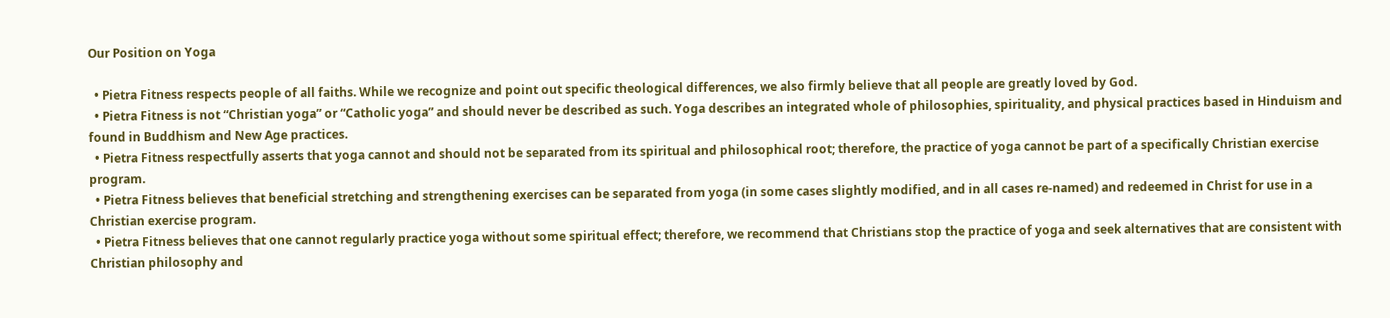Our Position on Yoga

  • Pietra Fitness respects people of all faiths. While we recognize and point out specific theological differences, we also firmly believe that all people are greatly loved by God.
  • Pietra Fitness is not “Christian yoga” or “Catholic yoga” and should never be described as such. Yoga describes an integrated whole of philosophies, spirituality, and physical practices based in Hinduism and found in Buddhism and New Age practices.
  • Pietra Fitness respectfully asserts that yoga cannot and should not be separated from its spiritual and philosophical root; therefore, the practice of yoga cannot be part of a specifically Christian exercise program.
  • Pietra Fitness believes that beneficial stretching and strengthening exercises can be separated from yoga (in some cases slightly modified, and in all cases re-named) and redeemed in Christ for use in a Christian exercise program.
  • Pietra Fitness believes that one cannot regularly practice yoga without some spiritual effect; therefore, we recommend that Christians stop the practice of yoga and seek alternatives that are consistent with Christian philosophy and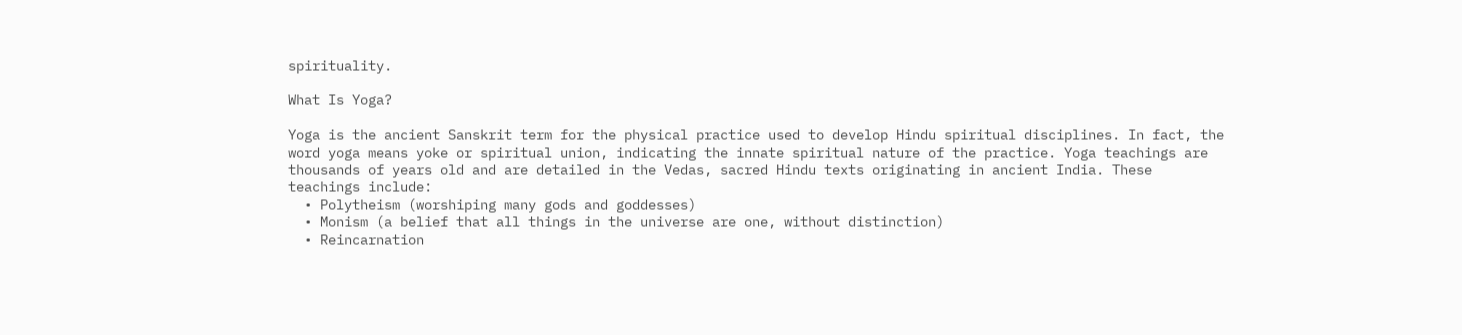spirituality.

What Is Yoga?

Yoga is the ancient Sanskrit term for the physical practice used to develop Hindu spiritual disciplines. In fact, the word yoga means yoke or spiritual union, indicating the innate spiritual nature of the practice. Yoga teachings are thousands of years old and are detailed in the Vedas, sacred Hindu texts originating in ancient India. These teachings include:
  • Polytheism (worshiping many gods and goddesses)
  • Monism (a belief that all things in the universe are one, without distinction)
  • Reincarnation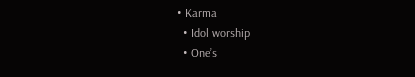• Karma
  • Idol worship
  • One’s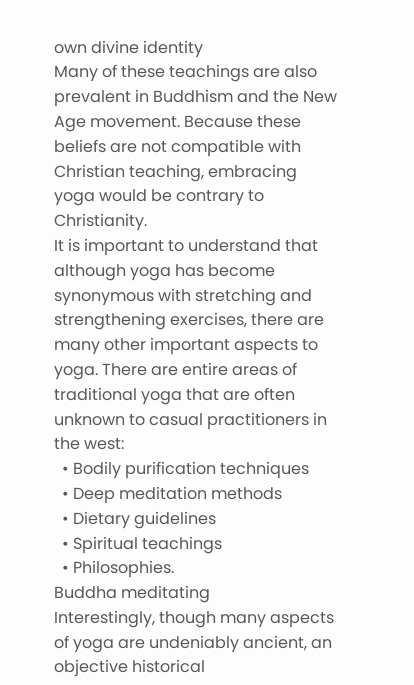own divine identity
Many of these teachings are also prevalent in Buddhism and the New Age movement. Because these beliefs are not compatible with Christian teaching, embracing yoga would be contrary to Christianity.
It is important to understand that although yoga has become synonymous with stretching and strengthening exercises, there are many other important aspects to yoga. There are entire areas of traditional yoga that are often unknown to casual practitioners in the west:
  • Bodily purification techniques
  • Deep meditation methods
  • Dietary guidelines
  • Spiritual teachings
  • Philosophies.
Buddha meditating
Interestingly, though many aspects of yoga are undeniably ancient, an objective historical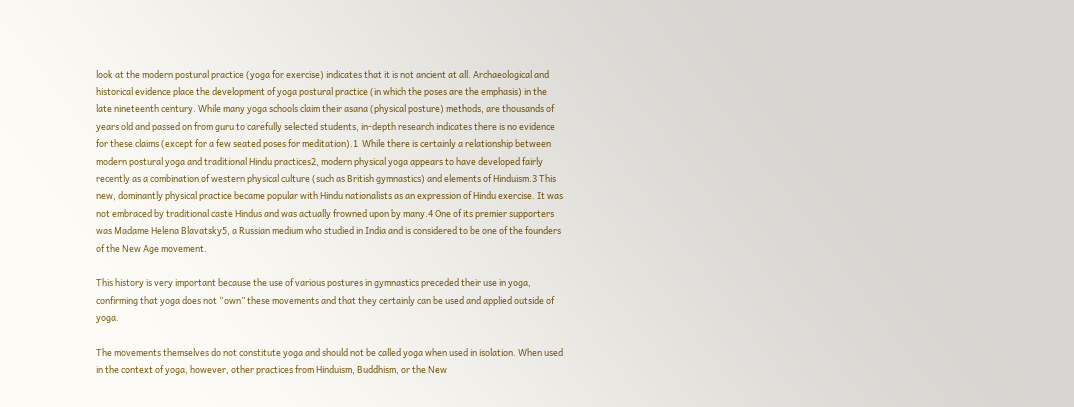look at the modern postural practice (yoga for exercise) indicates that it is not ancient at all. Archaeological and historical evidence place the development of yoga postural practice (in which the poses are the emphasis) in the late nineteenth century. While many yoga schools claim their asana (physical posture) methods, are thousands of years old and passed on from guru to carefully selected students, in-depth research indicates there is no evidence for these claims (except for a few seated poses for meditation).1  While there is certainly a relationship between modern postural yoga and traditional Hindu practices2, modern physical yoga appears to have developed fairly recently as a combination of western physical culture (such as British gymnastics) and elements of Hinduism.3 This new, dominantly physical practice became popular with Hindu nationalists as an expression of Hindu exercise. It was not embraced by traditional caste Hindus and was actually frowned upon by many.4 One of its premier supporters was Madame Helena Blavatsky5, a Russian medium who studied in India and is considered to be one of the founders of the New Age movement.

This history is very important because the use of various postures in gymnastics preceded their use in yoga, confirming that yoga does not “own” these movements and that they certainly can be used and applied outside of yoga.

The movements themselves do not constitute yoga and should not be called yoga when used in isolation. When used in the context of yoga, however, other practices from Hinduism, Buddhism, or the New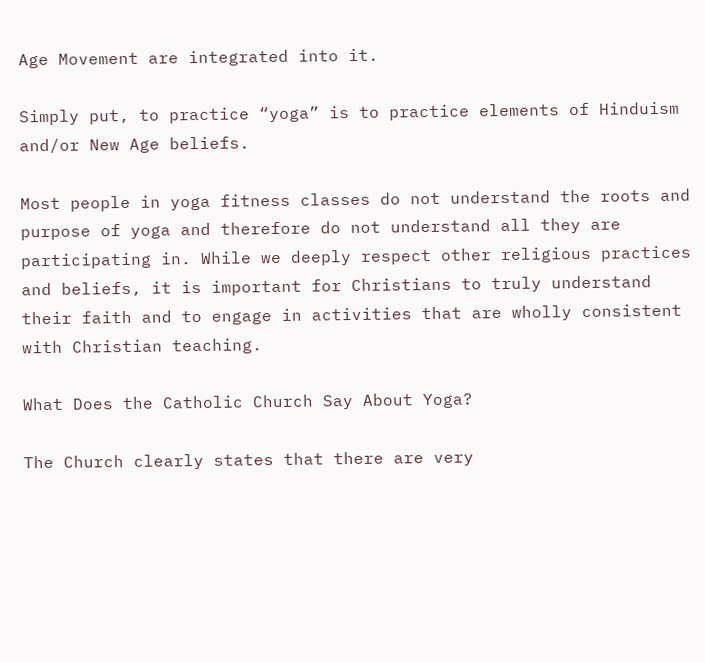Age Movement are integrated into it.

Simply put, to practice “yoga” is to practice elements of Hinduism and/or New Age beliefs.

Most people in yoga fitness classes do not understand the roots and purpose of yoga and therefore do not understand all they are participating in. While we deeply respect other religious practices and beliefs, it is important for Christians to truly understand their faith and to engage in activities that are wholly consistent with Christian teaching.

What Does the Catholic Church Say About Yoga?

The Church clearly states that there are very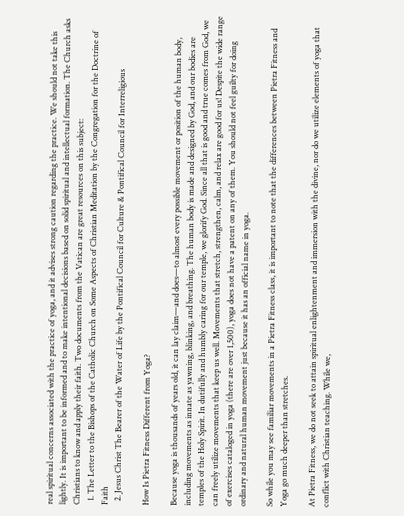real spiritual concerns associated with the practice of yoga, and it advises strong caution regarding the practice. We should not take this lightly. It is important to be informed and to make intentional decisions based on solid spiritual and intellectual formation. The Church asks Christians to know and apply their faith. Two documents from the Vatican are great resources on this subject:
  1. The Letter to the Bishops of the Catholic Church on Some Aspects of Christian Meditation by the Congregation for the Doctrine of Faith
  2. Jesus Christ The Bearer of the Water of Life by the Pontifical Council for Culture & Pontifical Council for Interreligious

How Is Pietra Fitness Different from Yoga?

Because yoga is thousands of years old, it can lay claim—and does—to almost every possible movement or position of the human body, including movements as innate as yawning, blinking, and breathing. The human body is made and designed by God, and our bodies are temples of the Holy Spirit. In dutifully and humbly caring for our temple, we glorify God. Since all that is good and true comes from God, we can freely utilize movements that keep us well. Movements that stretch, strengthen, calm, and relax are good for us! Despite the wide range of exercises cataloged in yoga (there are over 1,500), yoga does not have a patent on any of them. You should not feel guilty for doing ordinary and natural human movement just because it has an official name in yoga.

So while you may see familiar movements in a Pietra Fitness class, it is important to note that the differences between Pietra Fitness and Yoga go much deeper than stretches.

At Pietra Fitness, we do not seek to attain spiritual enlightenment and immersion with the divine, nor do we utilize elements of yoga that conflict with Christian teaching. While we,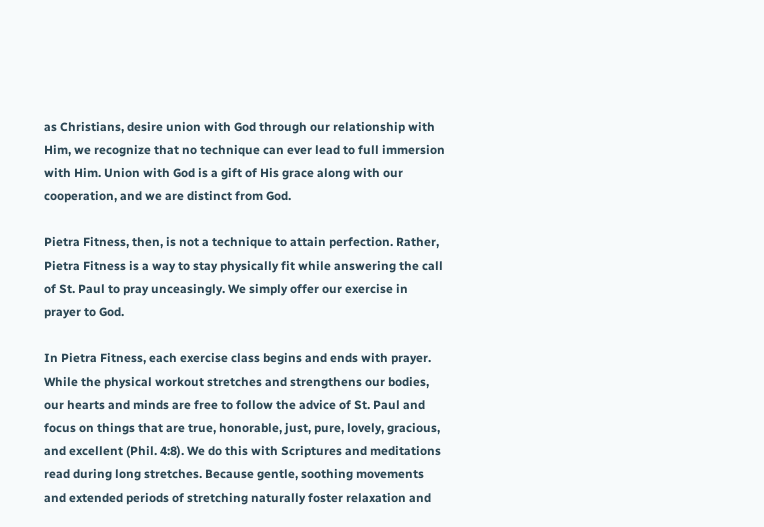as Christians, desire union with God through our relationship with Him, we recognize that no technique can ever lead to full immersion with Him. Union with God is a gift of His grace along with our cooperation, and we are distinct from God.

Pietra Fitness, then, is not a technique to attain perfection. Rather, Pietra Fitness is a way to stay physically fit while answering the call of St. Paul to pray unceasingly. We simply offer our exercise in prayer to God.

In Pietra Fitness, each exercise class begins and ends with prayer. While the physical workout stretches and strengthens our bodies, our hearts and minds are free to follow the advice of St. Paul and focus on things that are true, honorable, just, pure, lovely, gracious, and excellent (Phil. 4:8). We do this with Scriptures and meditations read during long stretches. Because gentle, soothing movements and extended periods of stretching naturally foster relaxation and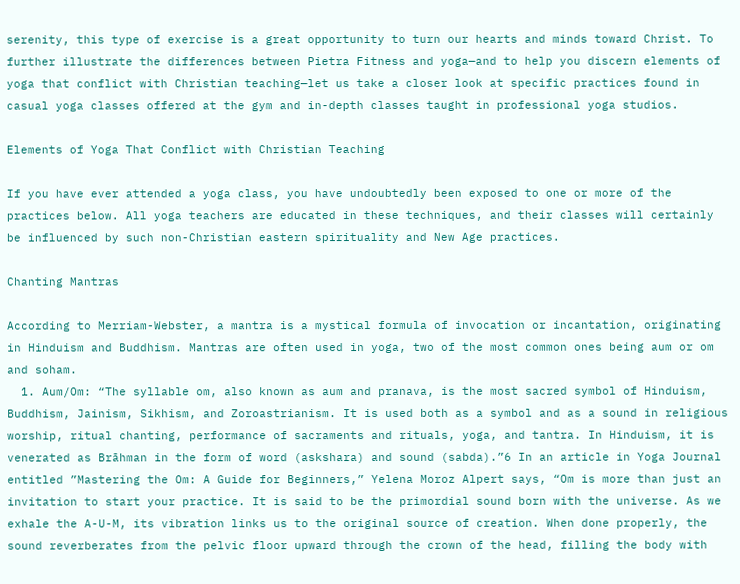serenity, this type of exercise is a great opportunity to turn our hearts and minds toward Christ. To further illustrate the differences between Pietra Fitness and yoga—and to help you discern elements of yoga that conflict with Christian teaching—let us take a closer look at specific practices found in casual yoga classes offered at the gym and in-depth classes taught in professional yoga studios.

Elements of Yoga That Conflict with Christian Teaching

If you have ever attended a yoga class, you have undoubtedly been exposed to one or more of the practices below. All yoga teachers are educated in these techniques, and their classes will certainly be influenced by such non-Christian eastern spirituality and New Age practices.

Chanting Mantras

According to Merriam-Webster, a mantra is a mystical formula of invocation or incantation, originating in Hinduism and Buddhism. Mantras are often used in yoga, two of the most common ones being aum or om and soham.
  1. Aum/Om: “The syllable om, also known as aum and pranava, is the most sacred symbol of Hinduism, Buddhism, Jainism, Sikhism, and Zoroastrianism. It is used both as a symbol and as a sound in religious worship, ritual chanting, performance of sacraments and rituals, yoga, and tantra. In Hinduism, it is venerated as Brāhman in the form of word (askshara) and sound (sabda).”6 In an article in Yoga Journal entitled ”Mastering the Om: A Guide for Beginners,” Yelena Moroz Alpert says, “Om is more than just an invitation to start your practice. It is said to be the primordial sound born with the universe. As we exhale the A-U-M, its vibration links us to the original source of creation. When done properly, the sound reverberates from the pelvic floor upward through the crown of the head, filling the body with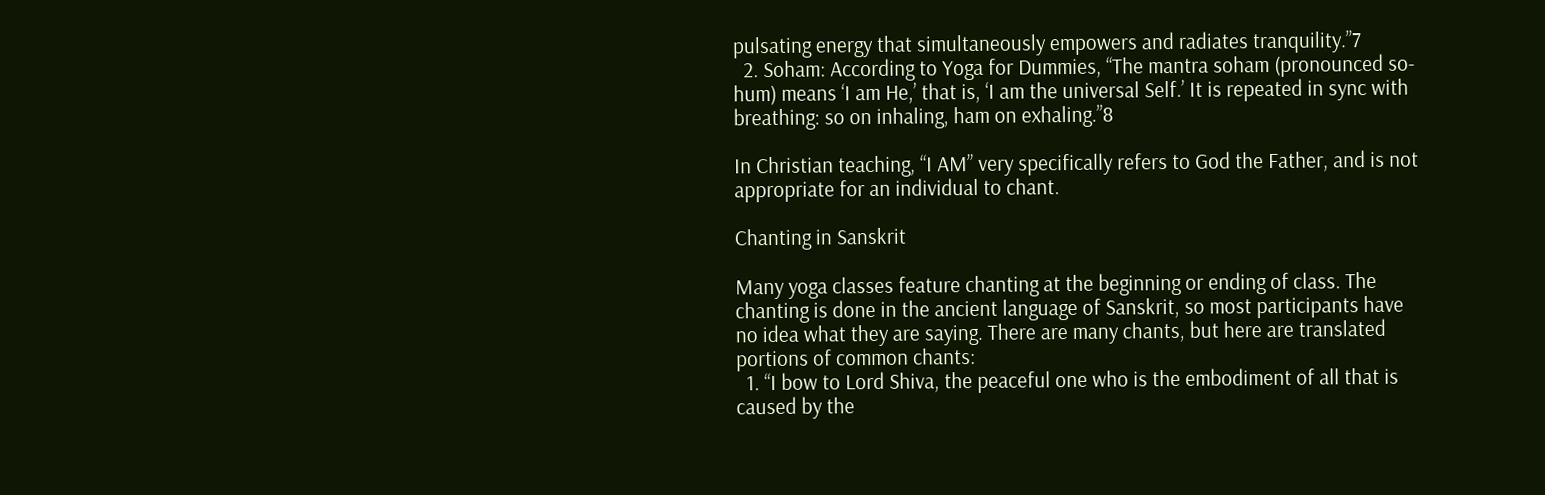pulsating energy that simultaneously empowers and radiates tranquility.”7
  2. Soham: According to Yoga for Dummies, “The mantra soham (pronounced so-hum) means ‘I am He,’ that is, ‘I am the universal Self.’ It is repeated in sync with breathing: so on inhaling, ham on exhaling.”8

In Christian teaching, “I AM” very specifically refers to God the Father, and is not appropriate for an individual to chant.

Chanting in Sanskrit

Many yoga classes feature chanting at the beginning or ending of class. The chanting is done in the ancient language of Sanskrit, so most participants have no idea what they are saying. There are many chants, but here are translated portions of common chants:
  1. “I bow to Lord Shiva, the peaceful one who is the embodiment of all that is caused by the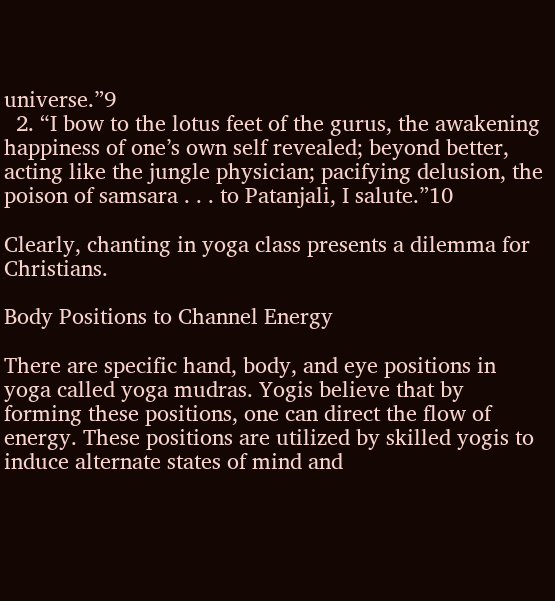universe.”9
  2. “I bow to the lotus feet of the gurus, the awakening happiness of one’s own self revealed; beyond better, acting like the jungle physician; pacifying delusion, the poison of samsara . . . to Patanjali, I salute.”10

Clearly, chanting in yoga class presents a dilemma for Christians.

Body Positions to Channel Energy

There are specific hand, body, and eye positions in yoga called yoga mudras. Yogis believe that by forming these positions, one can direct the flow of energy. These positions are utilized by skilled yogis to induce alternate states of mind and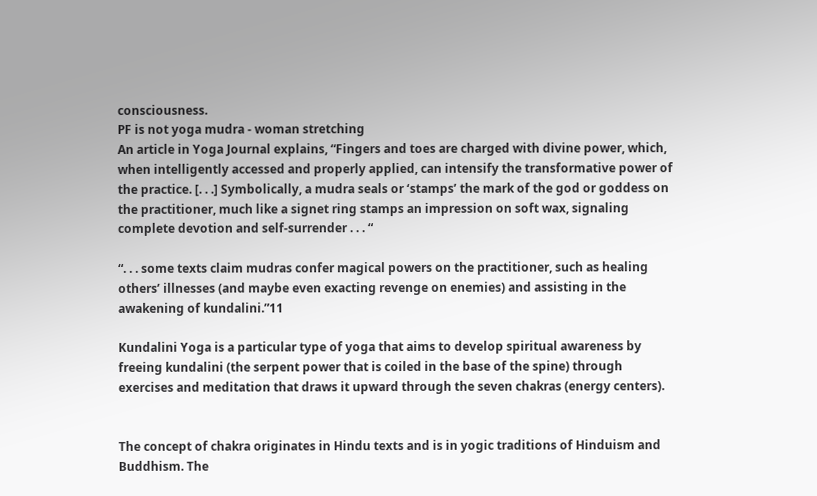consciousness.
PF is not yoga mudra - woman stretching
An article in Yoga Journal explains, “Fingers and toes are charged with divine power, which, when intelligently accessed and properly applied, can intensify the transformative power of the practice. [. . .] Symbolically, a mudra seals or ‘stamps’ the mark of the god or goddess on the practitioner, much like a signet ring stamps an impression on soft wax, signaling complete devotion and self-surrender . . . “

“. . . some texts claim mudras confer magical powers on the practitioner, such as healing others’ illnesses (and maybe even exacting revenge on enemies) and assisting in the awakening of kundalini.”11

Kundalini Yoga is a particular type of yoga that aims to develop spiritual awareness by freeing kundalini (the serpent power that is coiled in the base of the spine) through exercises and meditation that draws it upward through the seven chakras (energy centers).


The concept of chakra originates in Hindu texts and is in yogic traditions of Hinduism and Buddhism. The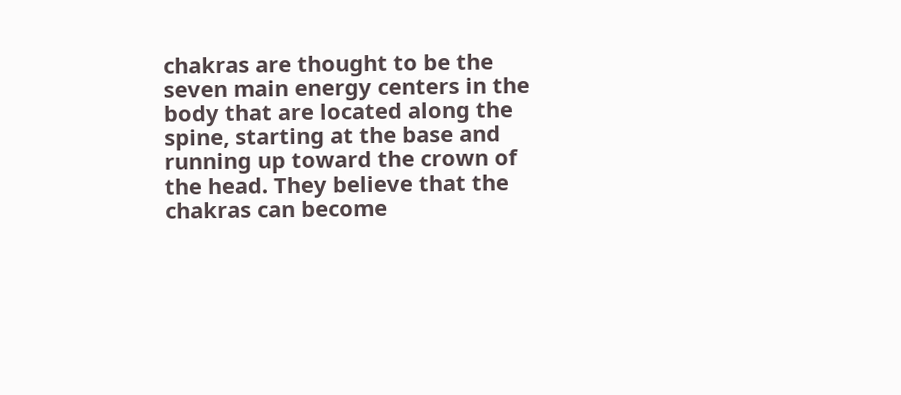chakras are thought to be the seven main energy centers in the body that are located along the spine, starting at the base and running up toward the crown of the head. They believe that the chakras can become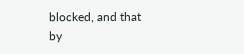blocked, and that by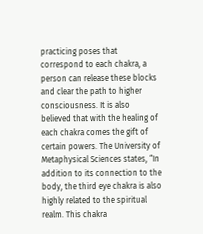practicing poses that correspond to each chakra, a person can release these blocks and clear the path to higher consciousness. It is also believed that with the healing of each chakra comes the gift of certain powers. The University of Metaphysical Sciences states, “In addition to its connection to the body, the third eye chakra is also highly related to the spiritual realm. This chakra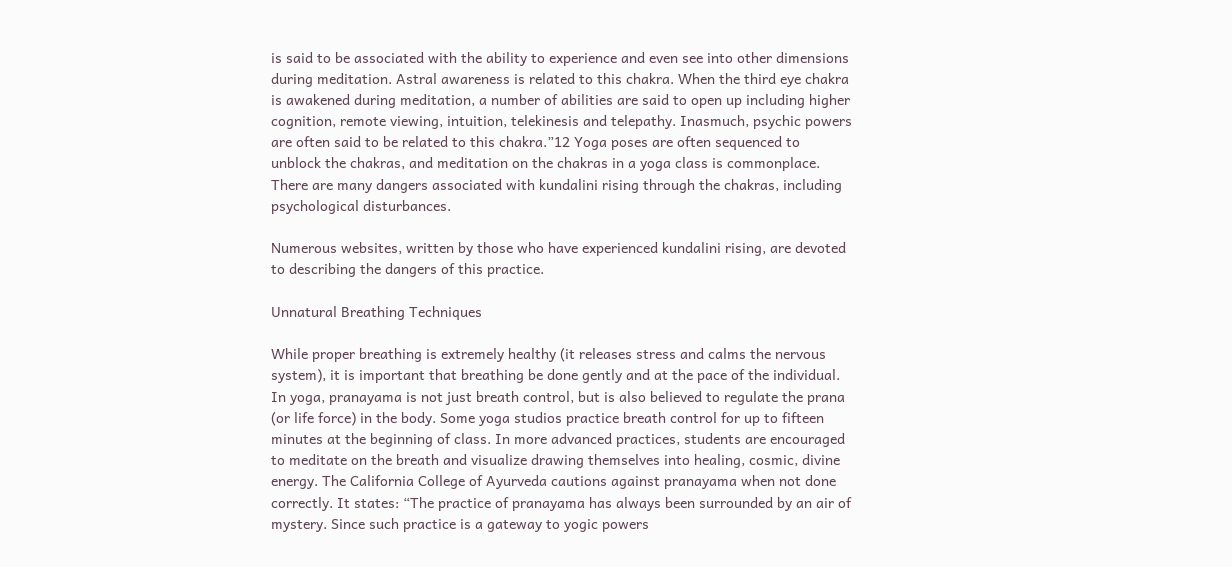is said to be associated with the ability to experience and even see into other dimensions during meditation. Astral awareness is related to this chakra. When the third eye chakra is awakened during meditation, a number of abilities are said to open up including higher cognition, remote viewing, intuition, telekinesis and telepathy. Inasmuch, psychic powers are often said to be related to this chakra.”12 Yoga poses are often sequenced to unblock the chakras, and meditation on the chakras in a yoga class is commonplace. There are many dangers associated with kundalini rising through the chakras, including psychological disturbances.

Numerous websites, written by those who have experienced kundalini rising, are devoted to describing the dangers of this practice.

Unnatural Breathing Techniques

While proper breathing is extremely healthy (it releases stress and calms the nervous system), it is important that breathing be done gently and at the pace of the individual. In yoga, pranayama is not just breath control, but is also believed to regulate the prana (or life force) in the body. Some yoga studios practice breath control for up to fifteen minutes at the beginning of class. In more advanced practices, students are encouraged to meditate on the breath and visualize drawing themselves into healing, cosmic, divine energy. The California College of Ayurveda cautions against pranayama when not done correctly. It states: “The practice of pranayama has always been surrounded by an air of mystery. Since such practice is a gateway to yogic powers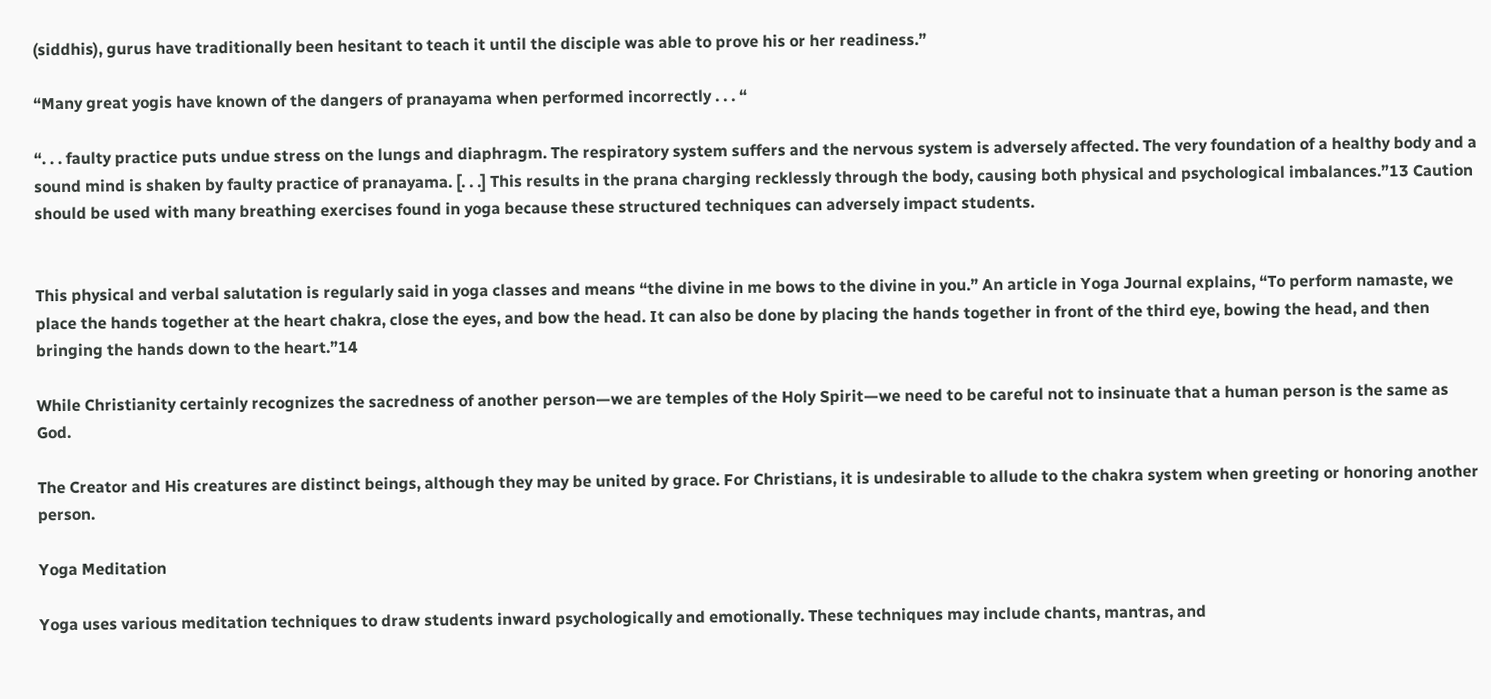(siddhis), gurus have traditionally been hesitant to teach it until the disciple was able to prove his or her readiness.”

“Many great yogis have known of the dangers of pranayama when performed incorrectly . . . “

“. . . faulty practice puts undue stress on the lungs and diaphragm. The respiratory system suffers and the nervous system is adversely affected. The very foundation of a healthy body and a sound mind is shaken by faulty practice of pranayama. [. . .] This results in the prana charging recklessly through the body, causing both physical and psychological imbalances.”13 Caution should be used with many breathing exercises found in yoga because these structured techniques can adversely impact students.


This physical and verbal salutation is regularly said in yoga classes and means “the divine in me bows to the divine in you.” An article in Yoga Journal explains, “To perform namaste, we place the hands together at the heart chakra, close the eyes, and bow the head. It can also be done by placing the hands together in front of the third eye, bowing the head, and then bringing the hands down to the heart.”14

While Christianity certainly recognizes the sacredness of another person—we are temples of the Holy Spirit—we need to be careful not to insinuate that a human person is the same as God.

The Creator and His creatures are distinct beings, although they may be united by grace. For Christians, it is undesirable to allude to the chakra system when greeting or honoring another person.

Yoga Meditation

Yoga uses various meditation techniques to draw students inward psychologically and emotionally. These techniques may include chants, mantras, and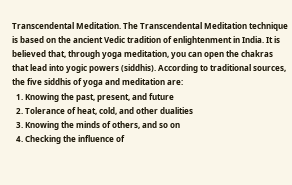Transcendental Meditation. The Transcendental Meditation technique is based on the ancient Vedic tradition of enlightenment in India. It is believed that, through yoga meditation, you can open the chakras that lead into yogic powers (siddhis). According to traditional sources, the five siddhis of yoga and meditation are:
  1. Knowing the past, present, and future
  2. Tolerance of heat, cold, and other dualities
  3. Knowing the minds of others, and so on
  4. Checking the influence of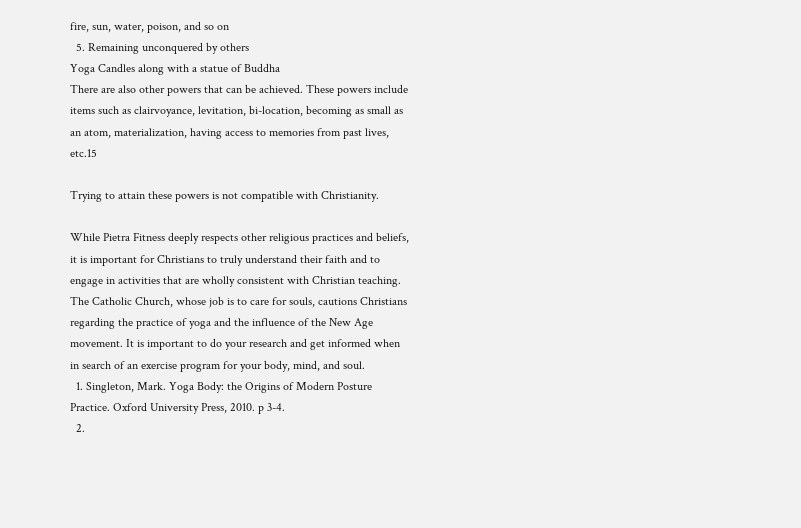fire, sun, water, poison, and so on
  5. Remaining unconquered by others
Yoga Candles along with a statue of Buddha
There are also other powers that can be achieved. These powers include items such as clairvoyance, levitation, bi-location, becoming as small as an atom, materialization, having access to memories from past lives, etc.15

Trying to attain these powers is not compatible with Christianity.

While Pietra Fitness deeply respects other religious practices and beliefs, it is important for Christians to truly understand their faith and to engage in activities that are wholly consistent with Christian teaching. The Catholic Church, whose job is to care for souls, cautions Christians regarding the practice of yoga and the influence of the New Age movement. It is important to do your research and get informed when in search of an exercise program for your body, mind, and soul.
  1. Singleton, Mark. Yoga Body: the Origins of Modern Posture Practice. Oxford University Press, 2010. p 3-4.
  2.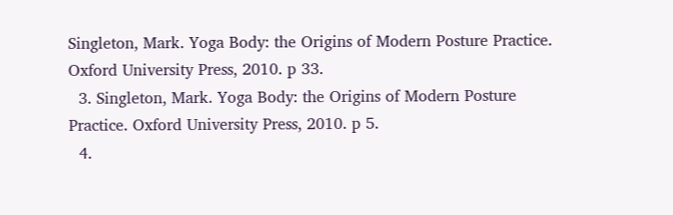Singleton, Mark. Yoga Body: the Origins of Modern Posture Practice. Oxford University Press, 2010. p 33.
  3. Singleton, Mark. Yoga Body: the Origins of Modern Posture Practice. Oxford University Press, 2010. p 5.
  4.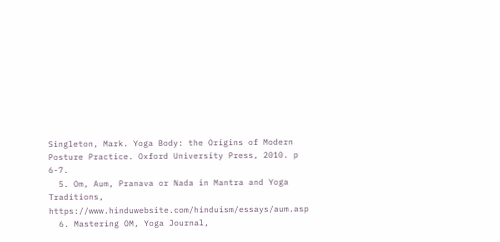Singleton, Mark. Yoga Body: the Origins of Modern Posture Practice. Oxford University Press, 2010. p 6-7.
  5. Om, Aum, Pranava or Nada in Mantra and Yoga Traditions, https://www.hinduwebsite.com/hinduism/essays/aum.asp
  6. Mastering OM, Yoga Journal,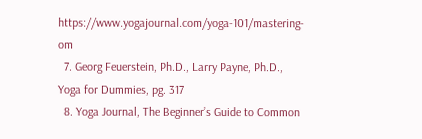https://www.yogajournal.com/yoga-101/mastering-om
  7. Georg Feuerstein, Ph.D., Larry Payne, Ph.D., Yoga for Dummies, pg. 317
  8. Yoga Journal, The Beginner’s Guide to Common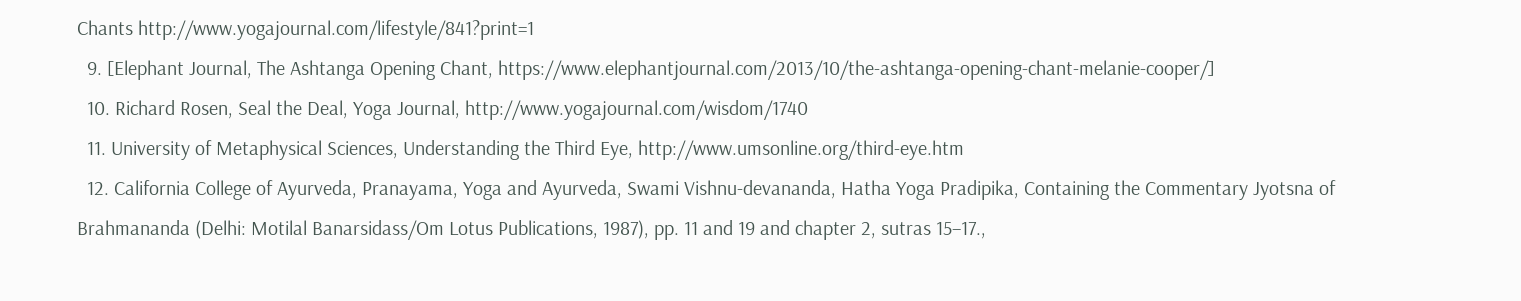Chants http://www.yogajournal.com/lifestyle/841?print=1
  9. [Elephant Journal, The Ashtanga Opening Chant, https://www.elephantjournal.com/2013/10/the-ashtanga-opening-chant-melanie-cooper/]
  10. Richard Rosen, Seal the Deal, Yoga Journal, http://www.yogajournal.com/wisdom/1740
  11. University of Metaphysical Sciences, Understanding the Third Eye, http://www.umsonline.org/third-eye.htm
  12. California College of Ayurveda, Pranayama, Yoga and Ayurveda, Swami Vishnu-devananda, Hatha Yoga Pradipika, Containing the Commentary Jyotsna of Brahmananda (Delhi: Motilal Banarsidass/Om Lotus Publications, 1987), pp. 11 and 19 and chapter 2, sutras 15–17.,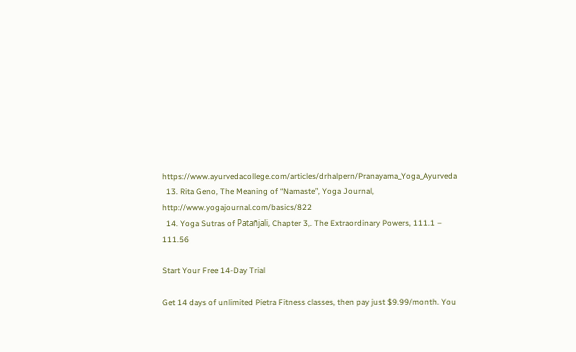https://www.ayurvedacollege.com/articles/drhalpern/Pranayama_Yoga_Ayurveda
  13. Rita Geno, The Meaning of “Namaste”, Yoga Journal, http://www.yogajournal.com/basics/822
  14. Yoga Sutras of Patañjali, Chapter 3,. The Extraordinary Powers, 111.1 – 111.56

Start Your Free 14-Day Trial

Get 14 days of unlimited Pietra Fitness classes, then pay just $9.99/month. You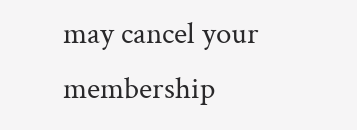may cancel your membership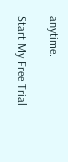anytime.

Start My Free Trial